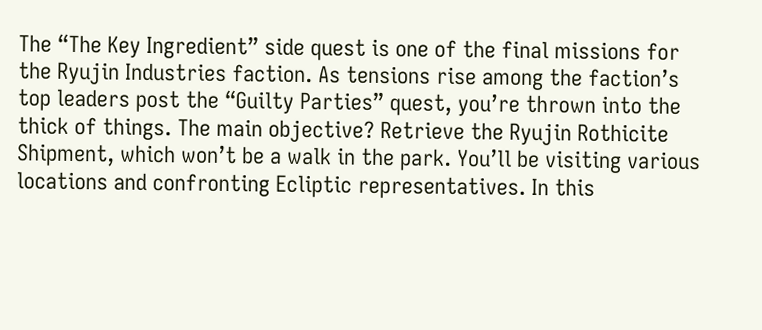The “The Key Ingredient” side quest is one of the final missions for the Ryujin Industries faction. As tensions rise among the faction’s top leaders post the “Guilty Parties” quest, you’re thrown into the thick of things. The main objective? Retrieve the Ryujin Rothicite Shipment, which won’t be a walk in the park. You’ll be visiting various locations and confronting Ecliptic representatives. In this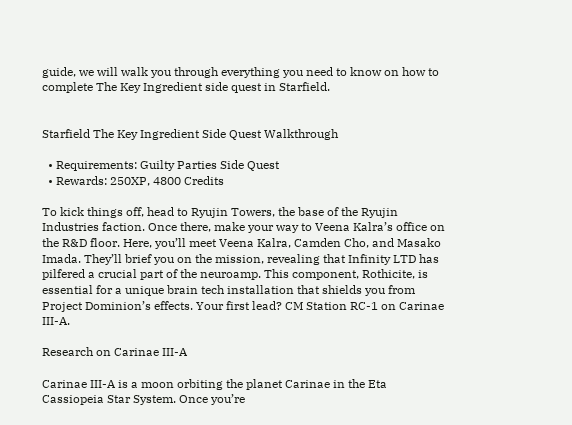guide, we will walk you through everything you need to know on how to complete The Key Ingredient side quest in Starfield.


Starfield The Key Ingredient Side Quest Walkthrough

  • Requirements: Guilty Parties Side Quest
  • Rewards: 250XP, 4800 Credits

To kick things off, head to Ryujin Towers, the base of the Ryujin Industries faction. Once there, make your way to Veena Kalra’s office on the R&D floor. Here, you’ll meet Veena Kalra, Camden Cho, and Masako Imada. They’ll brief you on the mission, revealing that Infinity LTD has pilfered a crucial part of the neuroamp. This component, Rothicite, is essential for a unique brain tech installation that shields you from Project Dominion’s effects. Your first lead? CM Station RC-1 on Carinae III-A.

Research on Carinae III-A

Carinae III-A is a moon orbiting the planet Carinae in the Eta Cassiopeia Star System. Once you’re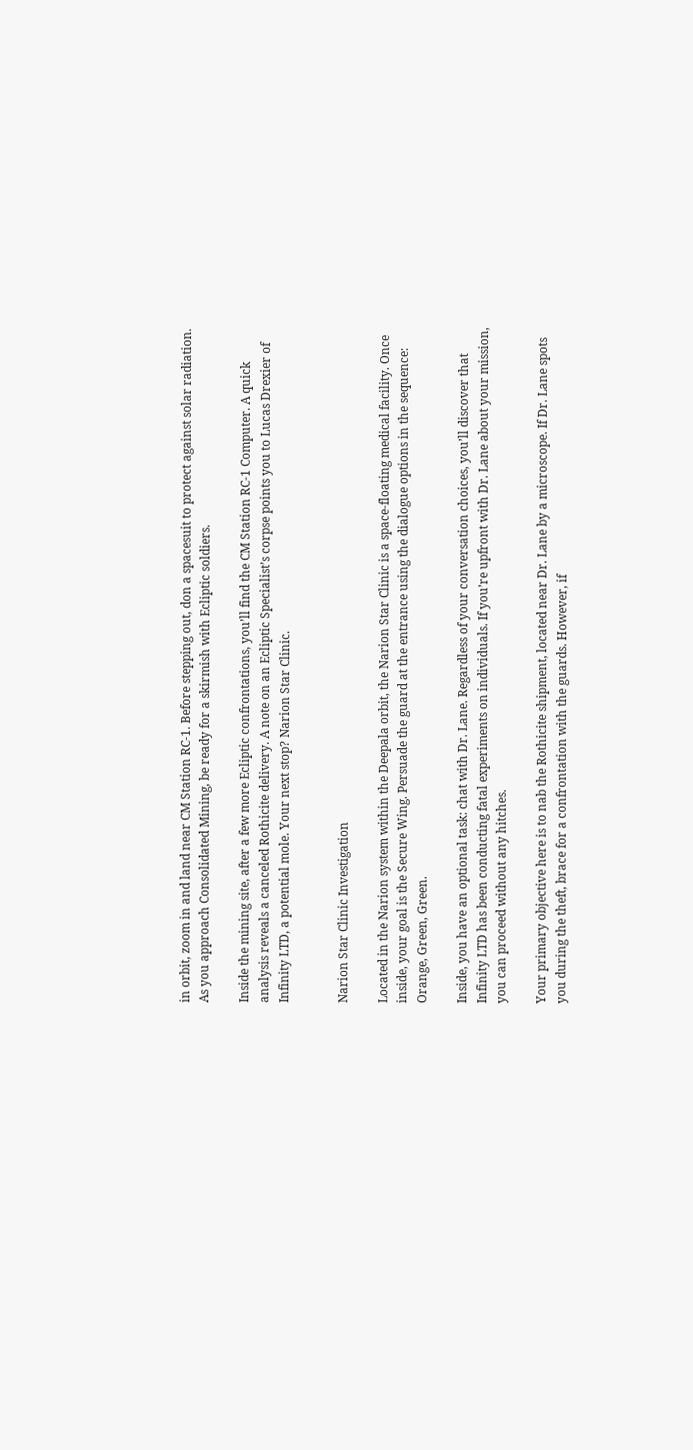in orbit, zoom in and land near CM Station RC-1. Before stepping out, don a spacesuit to protect against solar radiation. As you approach Consolidated Mining, be ready for a skirmish with Ecliptic soldiers.

Inside the mining site, after a few more Ecliptic confrontations, you’ll find the CM Station RC-1 Computer. A quick analysis reveals a canceled Rothicite delivery. A note on an Ecliptic Specialist’s corpse points you to Lucas Drexier of Infinity LTD, a potential mole. Your next stop? Narion Star Clinic.


Narion Star Clinic Investigation

Located in the Narion system within the Deepala orbit, the Narion Star Clinic is a space-floating medical facility. Once inside, your goal is the Secure Wing. Persuade the guard at the entrance using the dialogue options in the sequence: Orange, Green, Green.

Inside, you have an optional task: chat with Dr. Lane. Regardless of your conversation choices, you’ll discover that Infinity LTD has been conducting fatal experiments on individuals. If you’re upfront with Dr. Lane about your mission, you can proceed without any hitches.

Your primary objective here is to nab the Rothicite shipment, located near Dr. Lane by a microscope. If Dr. Lane spots you during the theft, brace for a confrontation with the guards. However, if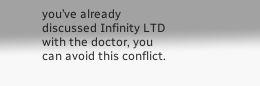you’ve already discussed Infinity LTD with the doctor, you can avoid this conflict.